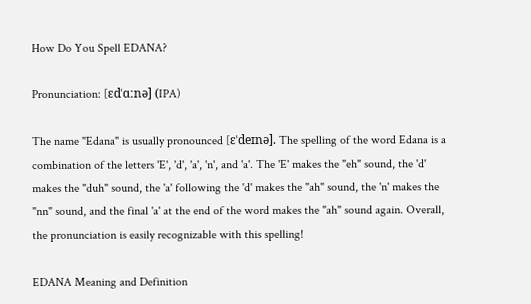How Do You Spell EDANA?

Pronunciation: [ɛdˈɑːnə] (IPA)

The name "Edana" is usually pronounced [ɛˈdeɪnə]. The spelling of the word Edana is a combination of the letters 'E', 'd', 'a', 'n', and 'a'. The 'E' makes the "eh" sound, the 'd' makes the "duh" sound, the 'a' following the 'd' makes the "ah" sound, the 'n' makes the "nn" sound, and the final 'a' at the end of the word makes the "ah" sound again. Overall, the pronunciation is easily recognizable with this spelling!

EDANA Meaning and Definition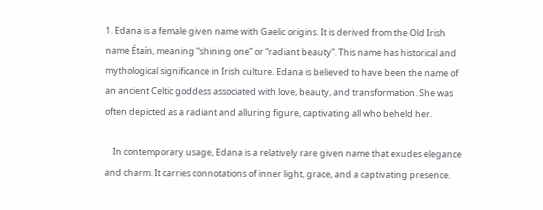1. Edana is a female given name with Gaelic origins. It is derived from the Old Irish name Étaín, meaning “shining one” or “radiant beauty”. This name has historical and mythological significance in Irish culture. Edana is believed to have been the name of an ancient Celtic goddess associated with love, beauty, and transformation. She was often depicted as a radiant and alluring figure, captivating all who beheld her.

    In contemporary usage, Edana is a relatively rare given name that exudes elegance and charm. It carries connotations of inner light, grace, and a captivating presence.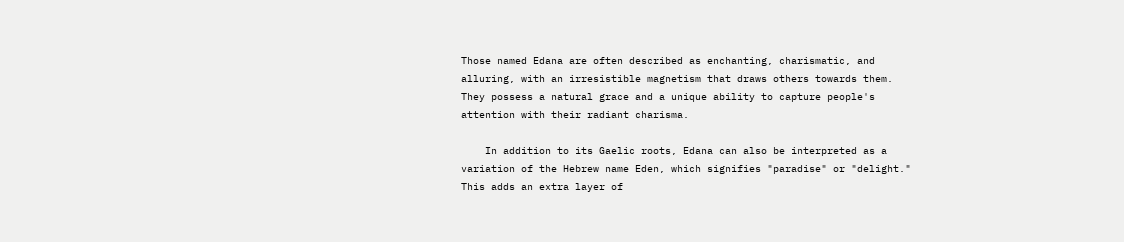Those named Edana are often described as enchanting, charismatic, and alluring, with an irresistible magnetism that draws others towards them. They possess a natural grace and a unique ability to capture people's attention with their radiant charisma.

    In addition to its Gaelic roots, Edana can also be interpreted as a variation of the Hebrew name Eden, which signifies "paradise" or "delight." This adds an extra layer of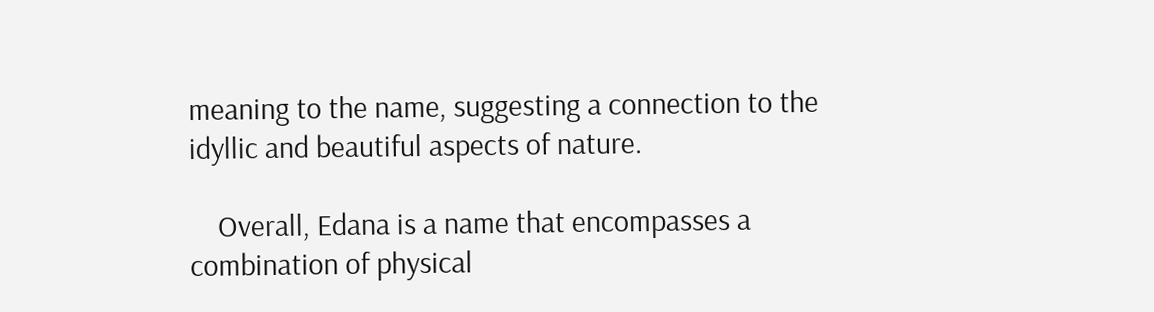meaning to the name, suggesting a connection to the idyllic and beautiful aspects of nature.

    Overall, Edana is a name that encompasses a combination of physical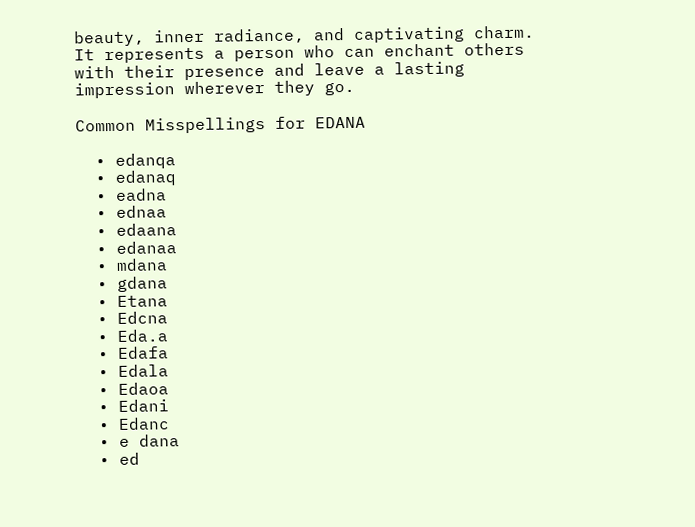beauty, inner radiance, and captivating charm. It represents a person who can enchant others with their presence and leave a lasting impression wherever they go.

Common Misspellings for EDANA

  • edanqa
  • edanaq
  • eadna
  • ednaa
  • edaana
  • edanaa
  • mdana
  • gdana
  • Etana
  • Edcna
  • Eda.a
  • Edafa
  • Edala
  • Edaoa
  • Edani
  • Edanc
  • e dana
  • ed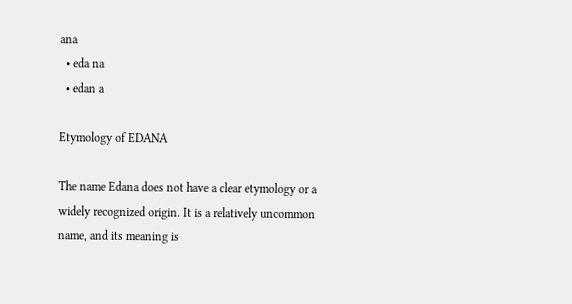ana
  • eda na
  • edan a

Etymology of EDANA

The name Edana does not have a clear etymology or a widely recognized origin. It is a relatively uncommon name, and its meaning is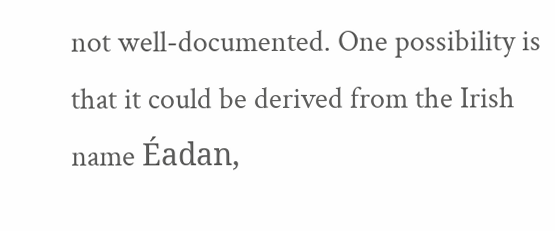not well-documented. One possibility is that it could be derived from the Irish name Éadan,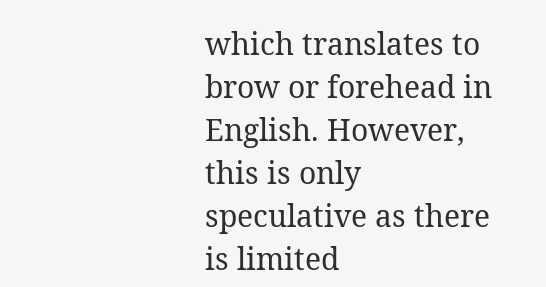which translates to brow or forehead in English. However, this is only speculative as there is limited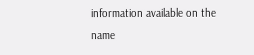information available on the name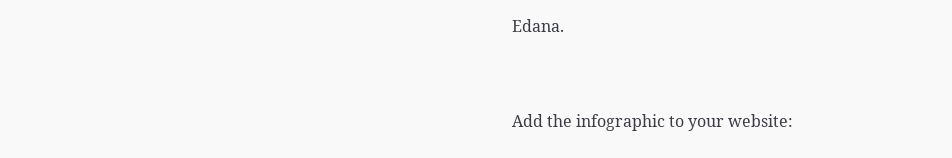Edana.


Add the infographic to your website: